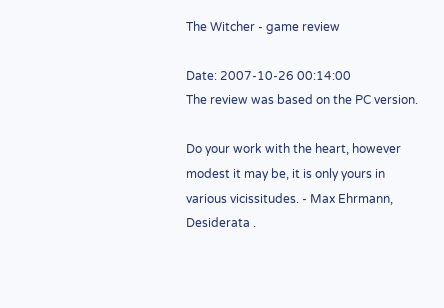The Witcher - game review

Date: 2007-10-26 00:14:00
The review was based on the PC version.

Do your work with the heart, however modest it may be, it is only yours in various vicissitudes. - Max Ehrmann, Desiderata .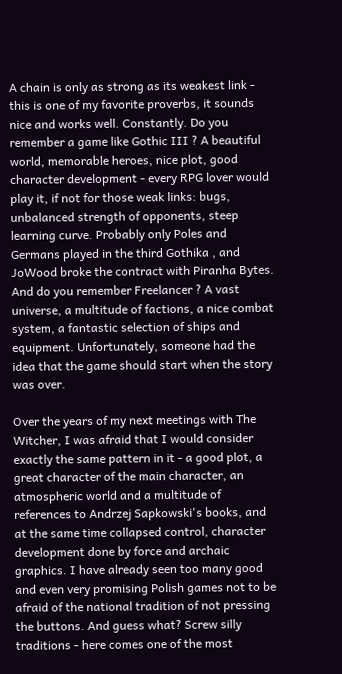A chain is only as strong as its weakest link - this is one of my favorite proverbs, it sounds nice and works well. Constantly. Do you remember a game like Gothic III ? A beautiful world, memorable heroes, nice plot, good character development - every RPG lover would play it, if not for those weak links: bugs, unbalanced strength of opponents, steep learning curve. Probably only Poles and Germans played in the third Gothika , and JoWood broke the contract with Piranha Bytes. And do you remember Freelancer ? A vast universe, a multitude of factions, a nice combat system, a fantastic selection of ships and equipment. Unfortunately, someone had the idea that the game should start when the story was over.

Over the years of my next meetings with The Witcher, I was afraid that I would consider exactly the same pattern in it - a good plot, a great character of the main character, an atmospheric world and a multitude of references to Andrzej Sapkowski's books, and at the same time collapsed control, character development done by force and archaic graphics. I have already seen too many good and even very promising Polish games not to be afraid of the national tradition of not pressing the buttons. And guess what? Screw silly traditions - here comes one of the most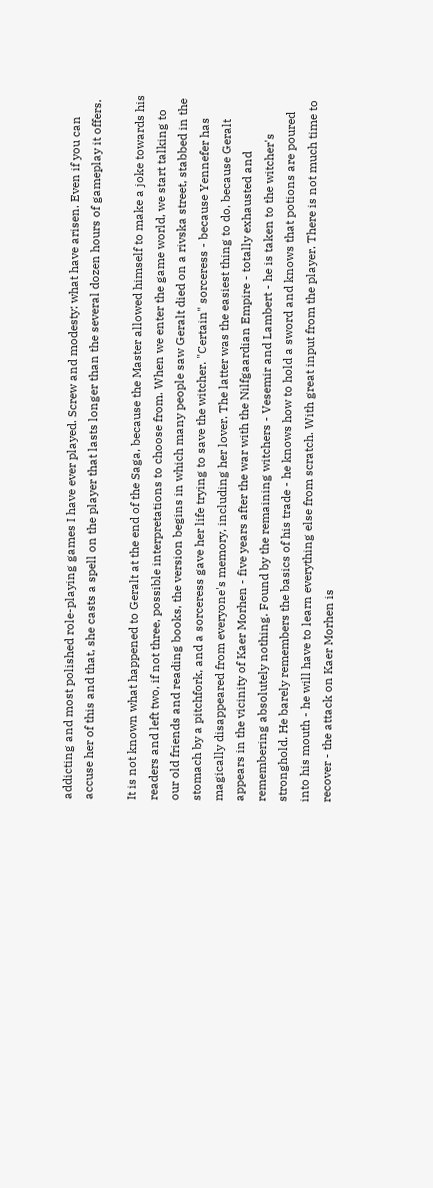addicting and most polished role-playing games I have ever played. Screw and modesty: what have arisen. Even if you can accuse her of this and that, she casts a spell on the player that lasts longer than the several dozen hours of gameplay it offers.

It is not known what happened to Geralt at the end of the Saga, because the Master allowed himself to make a joke towards his readers and left two, if not three, possible interpretations to choose from. When we enter the game world, we start talking to our old friends and reading books, the version begins in which many people saw Geralt died on a rivska street, stabbed in the stomach by a pitchfork, and a sorceress gave her life trying to save the witcher. "Certain" sorceress - because Yennefer has magically disappeared from everyone's memory, including her lover. The latter was the easiest thing to do, because Geralt appears in the vicinity of Kaer Morhen - five years after the war with the Nilfgaardian Empire - totally exhausted and remembering absolutely nothing. Found by the remaining witchers - Vesemir and Lambert - he is taken to the witcher's stronghold. He barely remembers the basics of his trade - he knows how to hold a sword and knows that potions are poured into his mouth - he will have to learn everything else from scratch. With great input from the player. There is not much time to recover - the attack on Kaer Morhen is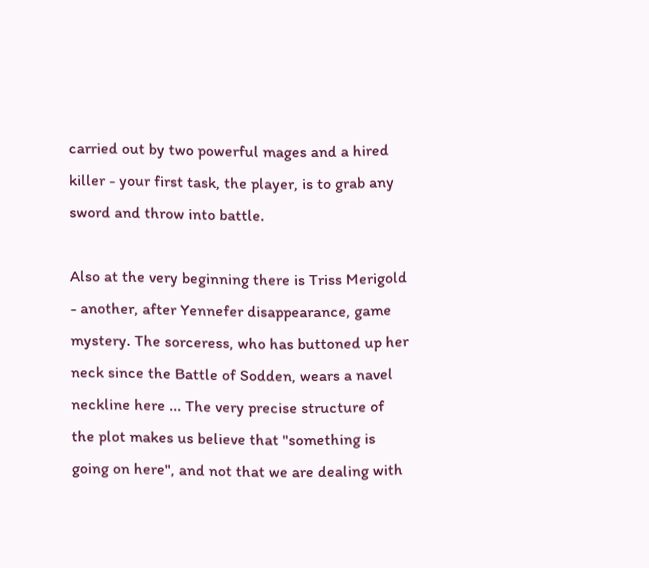carried out by two powerful mages and a hired killer - your first task, the player, is to grab any sword and throw into battle.

Also at the very beginning there is Triss Merigold - another, after Yennefer disappearance, game mystery. The sorceress, who has buttoned up her neck since the Battle of Sodden, wears a navel neckline here ... The very precise structure of the plot makes us believe that "something is going on here", and not that we are dealing with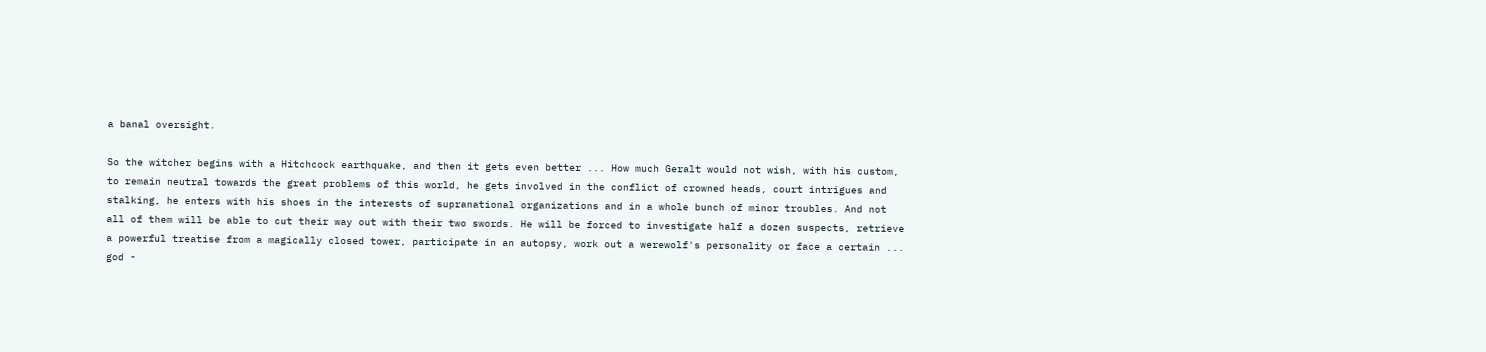a banal oversight.

So the witcher begins with a Hitchcock earthquake, and then it gets even better ... How much Geralt would not wish, with his custom, to remain neutral towards the great problems of this world, he gets involved in the conflict of crowned heads, court intrigues and stalking, he enters with his shoes in the interests of supranational organizations and in a whole bunch of minor troubles. And not all of them will be able to cut their way out with their two swords. He will be forced to investigate half a dozen suspects, retrieve a powerful treatise from a magically closed tower, participate in an autopsy, work out a werewolf's personality or face a certain ... god -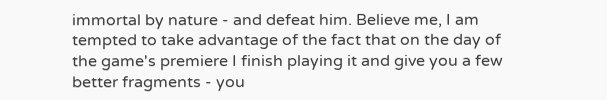immortal by nature - and defeat him. Believe me, I am tempted to take advantage of the fact that on the day of the game's premiere I finish playing it and give you a few better fragments - you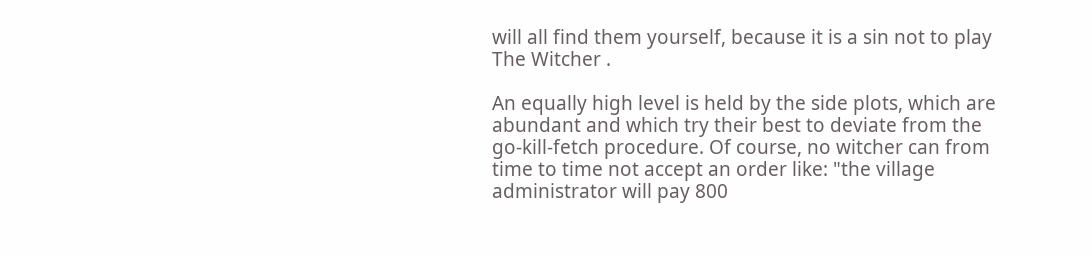will all find them yourself, because it is a sin not to play The Witcher .

An equally high level is held by the side plots, which are abundant and which try their best to deviate from the go-kill-fetch procedure. Of course, no witcher can from time to time not accept an order like: "the village administrator will pay 800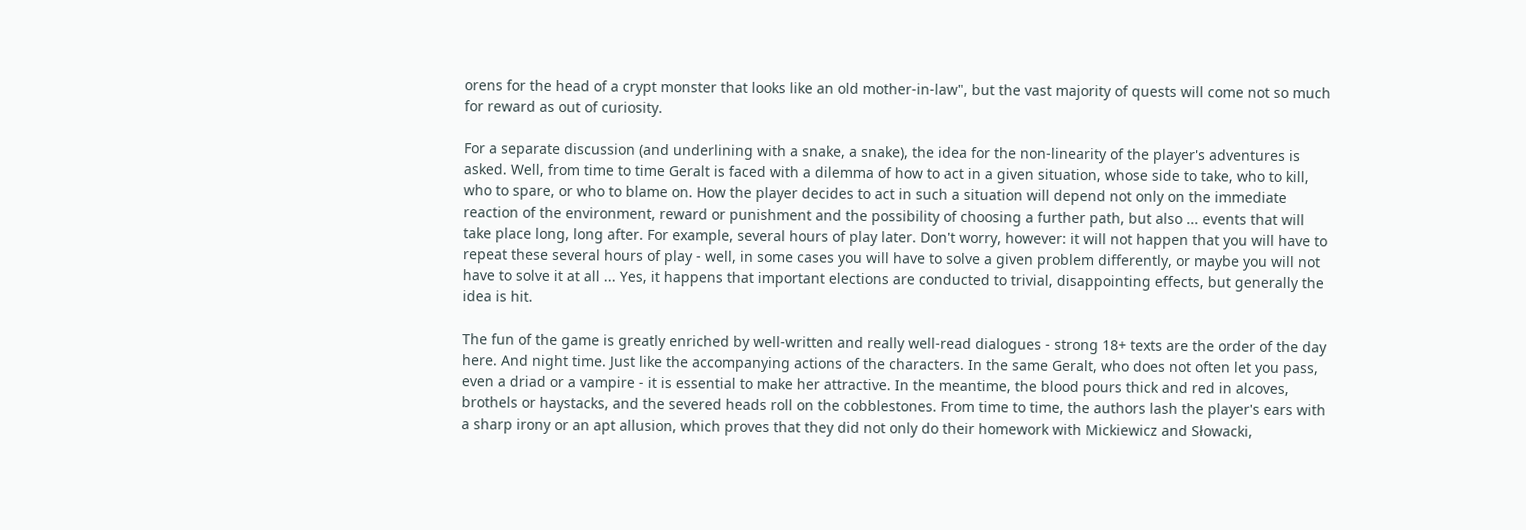orens for the head of a crypt monster that looks like an old mother-in-law", but the vast majority of quests will come not so much for reward as out of curiosity.

For a separate discussion (and underlining with a snake, a snake), the idea for the non-linearity of the player's adventures is asked. Well, from time to time Geralt is faced with a dilemma of how to act in a given situation, whose side to take, who to kill, who to spare, or who to blame on. How the player decides to act in such a situation will depend not only on the immediate reaction of the environment, reward or punishment and the possibility of choosing a further path, but also ... events that will take place long, long after. For example, several hours of play later. Don't worry, however: it will not happen that you will have to repeat these several hours of play - well, in some cases you will have to solve a given problem differently, or maybe you will not have to solve it at all ... Yes, it happens that important elections are conducted to trivial, disappointing effects, but generally the idea is hit.

The fun of the game is greatly enriched by well-written and really well-read dialogues - strong 18+ texts are the order of the day here. And night time. Just like the accompanying actions of the characters. In the same Geralt, who does not often let you pass, even a driad or a vampire - it is essential to make her attractive. In the meantime, the blood pours thick and red in alcoves, brothels or haystacks, and the severed heads roll on the cobblestones. From time to time, the authors lash the player's ears with a sharp irony or an apt allusion, which proves that they did not only do their homework with Mickiewicz and Słowacki,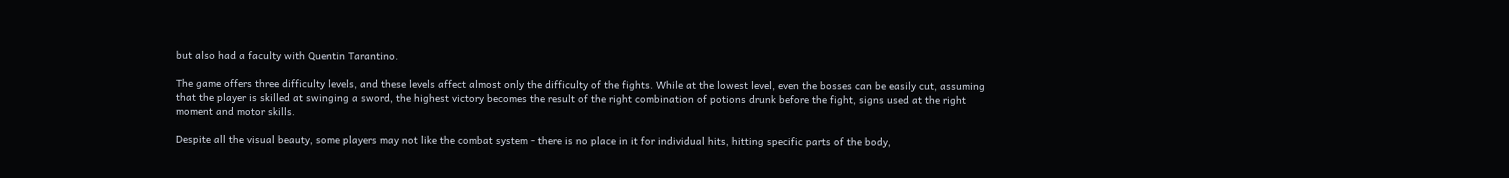but also had a faculty with Quentin Tarantino.

The game offers three difficulty levels, and these levels affect almost only the difficulty of the fights. While at the lowest level, even the bosses can be easily cut, assuming that the player is skilled at swinging a sword, the highest victory becomes the result of the right combination of potions drunk before the fight, signs used at the right moment and motor skills.

Despite all the visual beauty, some players may not like the combat system - there is no place in it for individual hits, hitting specific parts of the body,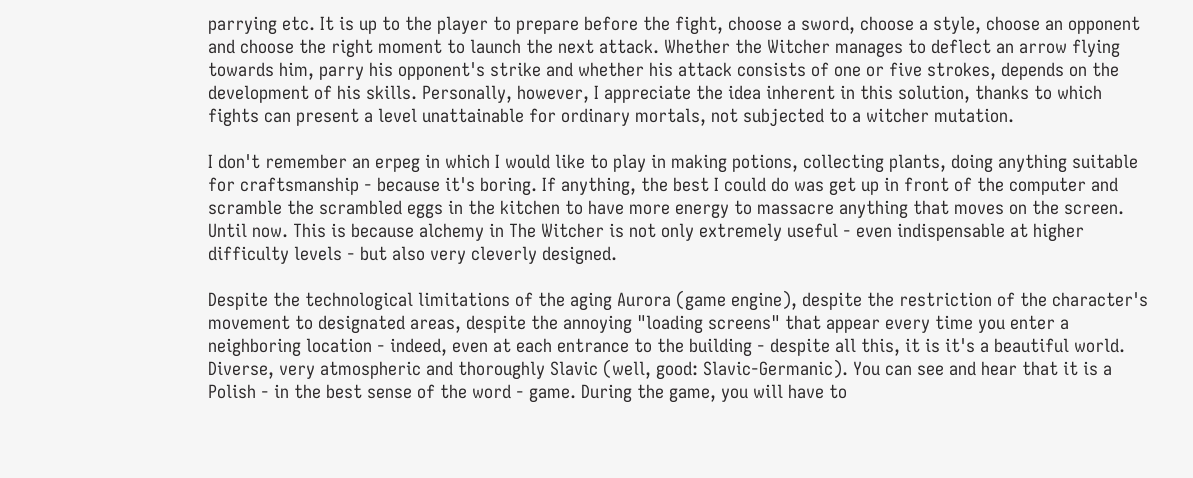parrying etc. It is up to the player to prepare before the fight, choose a sword, choose a style, choose an opponent and choose the right moment to launch the next attack. Whether the Witcher manages to deflect an arrow flying towards him, parry his opponent's strike and whether his attack consists of one or five strokes, depends on the development of his skills. Personally, however, I appreciate the idea inherent in this solution, thanks to which fights can present a level unattainable for ordinary mortals, not subjected to a witcher mutation.

I don't remember an erpeg in which I would like to play in making potions, collecting plants, doing anything suitable for craftsmanship - because it's boring. If anything, the best I could do was get up in front of the computer and scramble the scrambled eggs in the kitchen to have more energy to massacre anything that moves on the screen. Until now. This is because alchemy in The Witcher is not only extremely useful - even indispensable at higher difficulty levels - but also very cleverly designed.

Despite the technological limitations of the aging Aurora (game engine), despite the restriction of the character's movement to designated areas, despite the annoying "loading screens" that appear every time you enter a neighboring location - indeed, even at each entrance to the building - despite all this, it is it's a beautiful world. Diverse, very atmospheric and thoroughly Slavic (well, good: Slavic-Germanic). You can see and hear that it is a Polish - in the best sense of the word - game. During the game, you will have to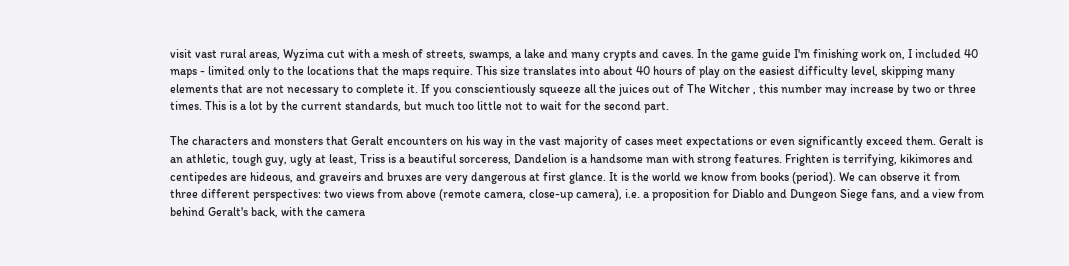visit vast rural areas, Wyzima cut with a mesh of streets, swamps, a lake and many crypts and caves. In the game guide I'm finishing work on, I included 40 maps - limited only to the locations that the maps require. This size translates into about 40 hours of play on the easiest difficulty level, skipping many elements that are not necessary to complete it. If you conscientiously squeeze all the juices out of The Witcher , this number may increase by two or three times. This is a lot by the current standards, but much too little not to wait for the second part.

The characters and monsters that Geralt encounters on his way in the vast majority of cases meet expectations or even significantly exceed them. Geralt is an athletic, tough guy, ugly at least, Triss is a beautiful sorceress, Dandelion is a handsome man with strong features. Frighten is terrifying, kikimores and centipedes are hideous, and graveirs and bruxes are very dangerous at first glance. It is the world we know from books (period). We can observe it from three different perspectives: two views from above (remote camera, close-up camera), i.e. a proposition for Diablo and Dungeon Siege fans, and a view from behind Geralt's back, with the camera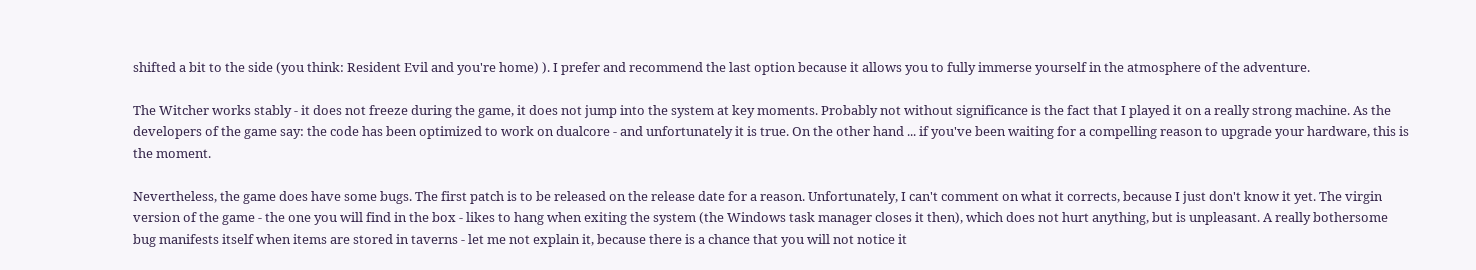shifted a bit to the side (you think: Resident Evil and you're home) ). I prefer and recommend the last option because it allows you to fully immerse yourself in the atmosphere of the adventure.

The Witcher works stably - it does not freeze during the game, it does not jump into the system at key moments. Probably not without significance is the fact that I played it on a really strong machine. As the developers of the game say: the code has been optimized to work on dualcore - and unfortunately it is true. On the other hand ... if you've been waiting for a compelling reason to upgrade your hardware, this is the moment.

Nevertheless, the game does have some bugs. The first patch is to be released on the release date for a reason. Unfortunately, I can't comment on what it corrects, because I just don't know it yet. The virgin version of the game - the one you will find in the box - likes to hang when exiting the system (the Windows task manager closes it then), which does not hurt anything, but is unpleasant. A really bothersome bug manifests itself when items are stored in taverns - let me not explain it, because there is a chance that you will not notice it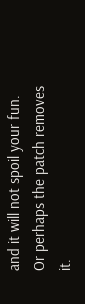and it will not spoil your fun. Or perhaps the patch removes it.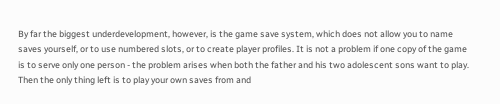By far the biggest underdevelopment, however, is the game save system, which does not allow you to name saves yourself, or to use numbered slots, or to create player profiles. It is not a problem if one copy of the game is to serve only one person - the problem arises when both the father and his two adolescent sons want to play. Then the only thing left is to play your own saves from and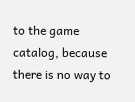to the game catalog, because there is no way to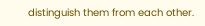distinguish them from each other.